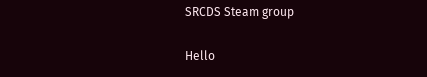SRCDS Steam group

Hello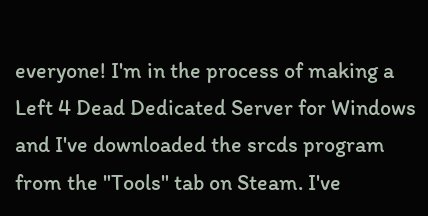everyone! I'm in the process of making a Left 4 Dead Dedicated Server for Windows and I've downloaded the srcds program from the "Tools" tab on Steam. I've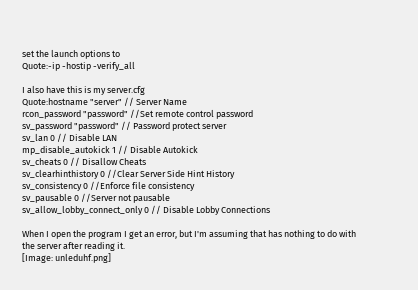set the launch options to
Quote:-ip -hostip -verify_all

I also have this is my server.cfg
Quote:hostname "server" // Server Name
rcon_password "password" //Set remote control password
sv_password "password" // Password protect server
sv_lan 0 // Disable LAN
mp_disable_autokick 1 // Disable Autokick
sv_cheats 0 // Disallow Cheats
sv_clearhinthistory 0 //Clear Server Side Hint History
sv_consistency 0 //Enforce file consistency
sv_pausable 0 //Server not pausable
sv_allow_lobby_connect_only 0 // Disable Lobby Connections

When I open the program I get an error, but I'm assuming that has nothing to do with the server after reading it.
[Image: unleduhf.png]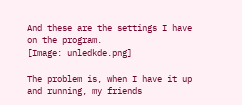And these are the settings I have on the program.
[Image: unledkde.png]

The problem is, when I have it up and running, my friends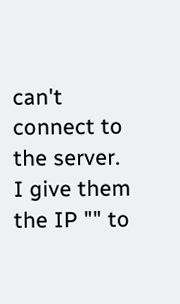can't connect to the server. I give them the IP "" to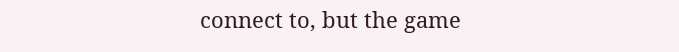connect to, but the game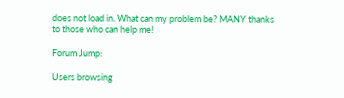does not load in. What can my problem be? MANY thanks to those who can help me!

Forum Jump:

Users browsing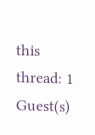this thread: 1 Guest(s)